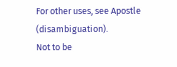For other uses, see Apostle (disambiguation).
Not to be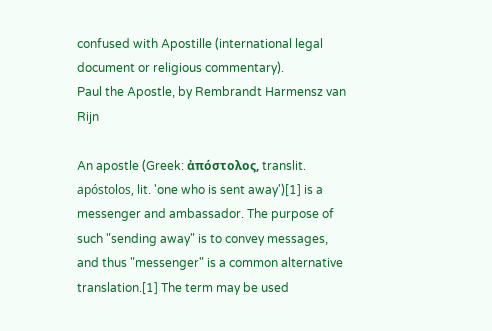confused with Apostille (international legal document or religious commentary).
Paul the Apostle, by Rembrandt Harmensz van Rijn

An apostle (Greek: ἀπόστολος, translit. apóstolos, lit. 'one who is sent away')[1] is a messenger and ambassador. The purpose of such "sending away" is to convey messages, and thus "messenger" is a common alternative translation.[1] The term may be used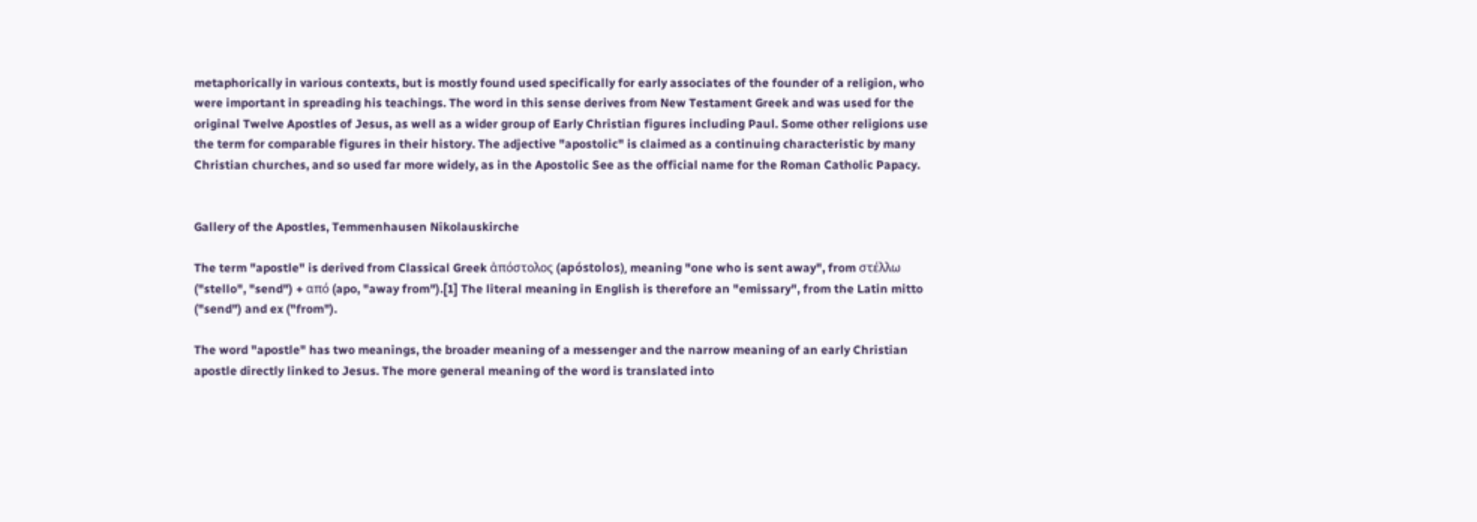metaphorically in various contexts, but is mostly found used specifically for early associates of the founder of a religion, who were important in spreading his teachings. The word in this sense derives from New Testament Greek and was used for the original Twelve Apostles of Jesus, as well as a wider group of Early Christian figures including Paul. Some other religions use the term for comparable figures in their history. The adjective "apostolic" is claimed as a continuing characteristic by many Christian churches, and so used far more widely, as in the Apostolic See as the official name for the Roman Catholic Papacy.


Gallery of the Apostles, Temmenhausen Nikolauskirche

The term "apostle" is derived from Classical Greek ἀπόστολος (apóstolos), meaning "one who is sent away", from στέλλω ("stello", "send") + από (apo, "away from").[1] The literal meaning in English is therefore an "emissary", from the Latin mitto ("send") and ex ("from").

The word "apostle" has two meanings, the broader meaning of a messenger and the narrow meaning of an early Christian apostle directly linked to Jesus. The more general meaning of the word is translated into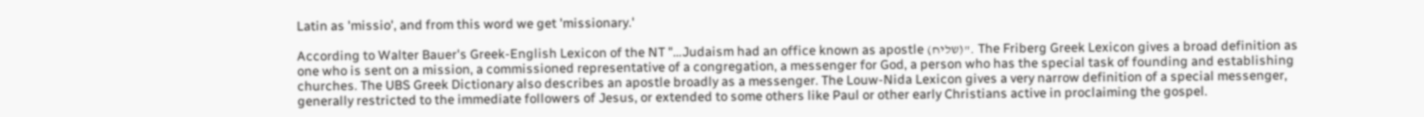Latin as 'missio', and from this word we get 'missionary.'

According to Walter Bauer's Greek-English Lexicon of the NT "…Judaism had an office known as apostle (שליח)". The Friberg Greek Lexicon gives a broad definition as one who is sent on a mission, a commissioned representative of a congregation, a messenger for God, a person who has the special task of founding and establishing churches. The UBS Greek Dictionary also describes an apostle broadly as a messenger. The Louw-Nida Lexicon gives a very narrow definition of a special messenger, generally restricted to the immediate followers of Jesus, or extended to some others like Paul or other early Christians active in proclaiming the gospel.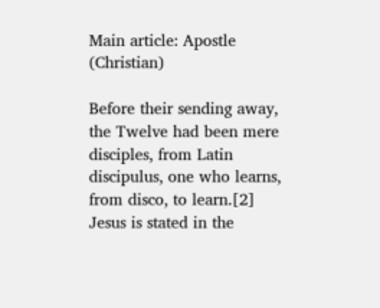Main article: Apostle (Christian)

Before their sending away, the Twelve had been mere disciples, from Latin discipulus, one who learns, from disco, to learn.[2] Jesus is stated in the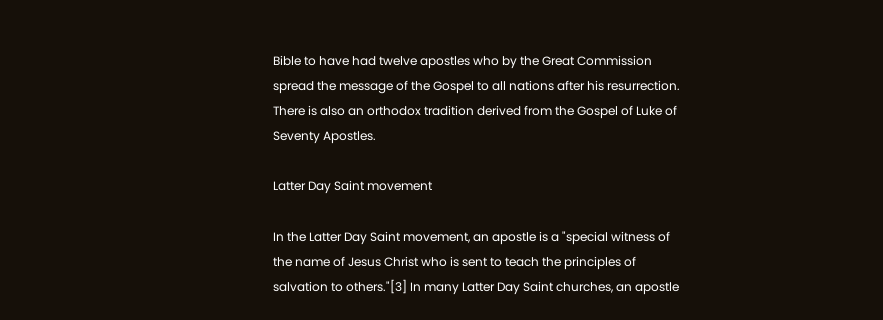Bible to have had twelve apostles who by the Great Commission spread the message of the Gospel to all nations after his resurrection. There is also an orthodox tradition derived from the Gospel of Luke of Seventy Apostles.

Latter Day Saint movement

In the Latter Day Saint movement, an apostle is a "special witness of the name of Jesus Christ who is sent to teach the principles of salvation to others."[3] In many Latter Day Saint churches, an apostle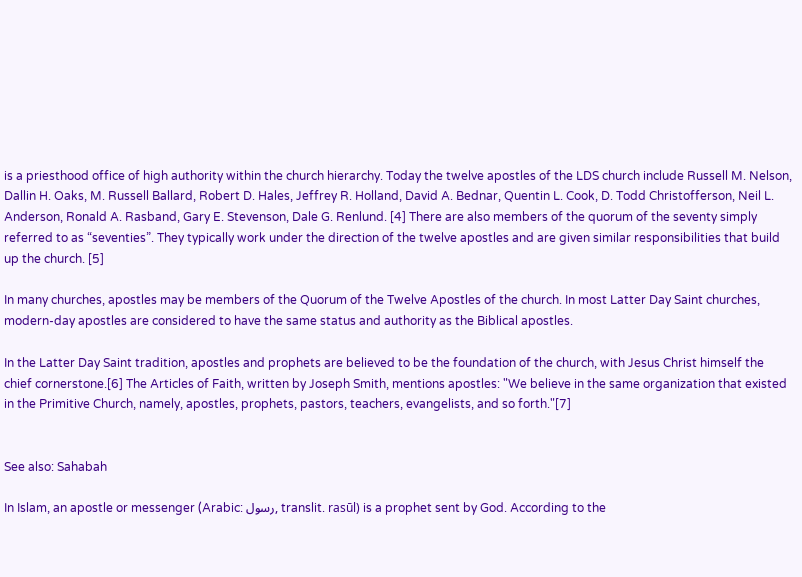is a priesthood office of high authority within the church hierarchy. Today the twelve apostles of the LDS church include Russell M. Nelson, Dallin H. Oaks, M. Russell Ballard, Robert D. Hales, Jeffrey R. Holland, David A. Bednar, Quentin L. Cook, D. Todd Christofferson, Neil L. Anderson, Ronald A. Rasband, Gary E. Stevenson, Dale G. Renlund. [4] There are also members of the quorum of the seventy simply referred to as “seventies”. They typically work under the direction of the twelve apostles and are given similar responsibilities that build up the church. [5]

In many churches, apostles may be members of the Quorum of the Twelve Apostles of the church. In most Latter Day Saint churches, modern-day apostles are considered to have the same status and authority as the Biblical apostles.

In the Latter Day Saint tradition, apostles and prophets are believed to be the foundation of the church, with Jesus Christ himself the chief cornerstone.[6] The Articles of Faith, written by Joseph Smith, mentions apostles: "We believe in the same organization that existed in the Primitive Church, namely, apostles, prophets, pastors, teachers, evangelists, and so forth."[7]


See also: Sahabah

In Islam, an apostle or messenger (Arabic: رسول, translit. rasūl) is a prophet sent by God. According to the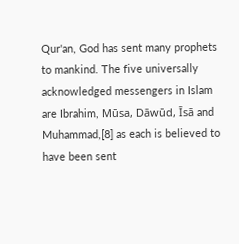Qur'an, God has sent many prophets to mankind. The five universally acknowledged messengers in Islam are Ibrahim, Mūsa, Dāwūd, Īsā and Muhammad,[8] as each is believed to have been sent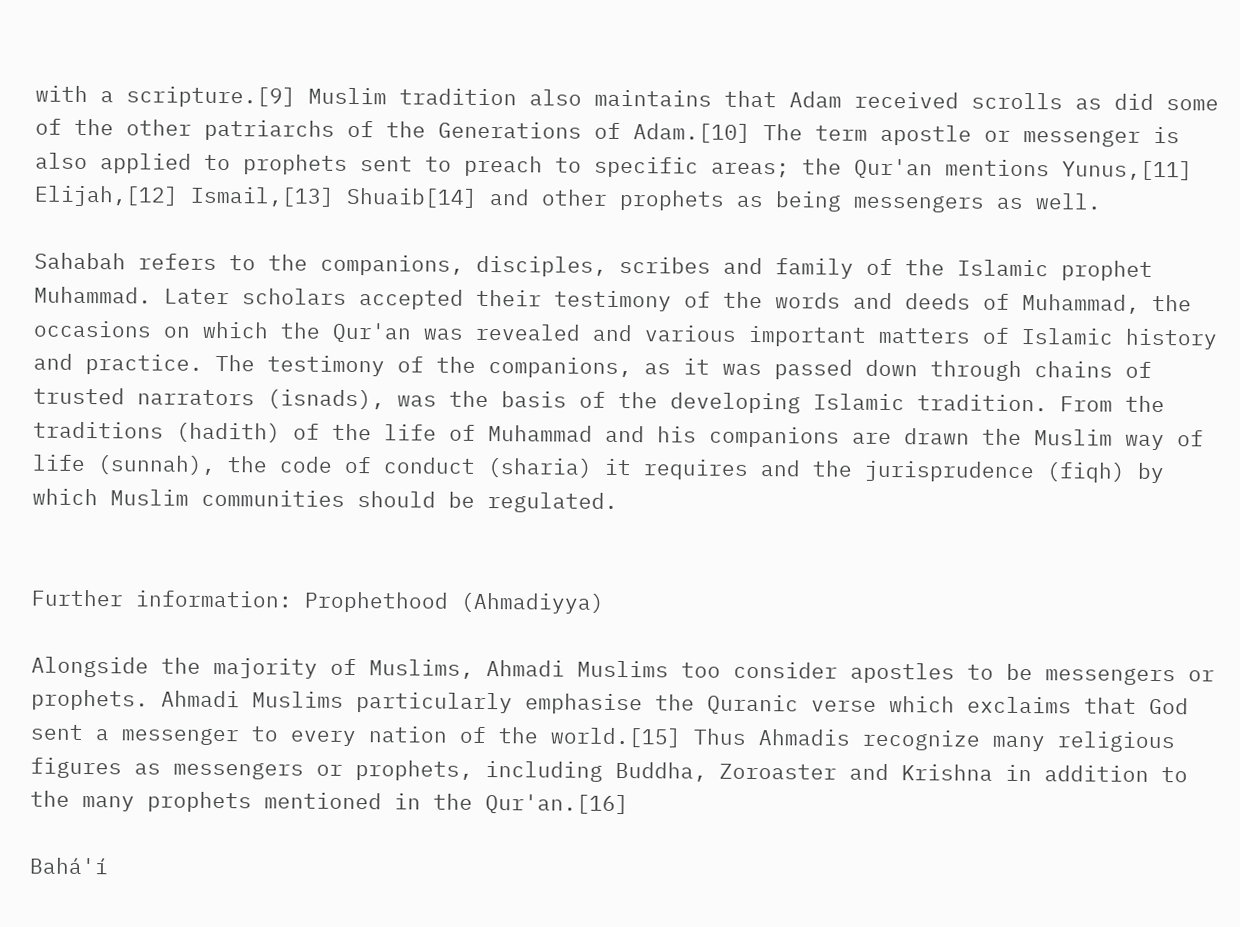with a scripture.[9] Muslim tradition also maintains that Adam received scrolls as did some of the other patriarchs of the Generations of Adam.[10] The term apostle or messenger is also applied to prophets sent to preach to specific areas; the Qur'an mentions Yunus,[11] Elijah,[12] Ismail,[13] Shuaib[14] and other prophets as being messengers as well.

Sahabah refers to the companions, disciples, scribes and family of the Islamic prophet Muhammad. Later scholars accepted their testimony of the words and deeds of Muhammad, the occasions on which the Qur'an was revealed and various important matters of Islamic history and practice. The testimony of the companions, as it was passed down through chains of trusted narrators (isnads), was the basis of the developing Islamic tradition. From the traditions (hadith) of the life of Muhammad and his companions are drawn the Muslim way of life (sunnah), the code of conduct (sharia) it requires and the jurisprudence (fiqh) by which Muslim communities should be regulated.


Further information: Prophethood (Ahmadiyya)

Alongside the majority of Muslims, Ahmadi Muslims too consider apostles to be messengers or prophets. Ahmadi Muslims particularly emphasise the Quranic verse which exclaims that God sent a messenger to every nation of the world.[15] Thus Ahmadis recognize many religious figures as messengers or prophets, including Buddha, Zoroaster and Krishna in addition to the many prophets mentioned in the Qur'an.[16]

Bahá'í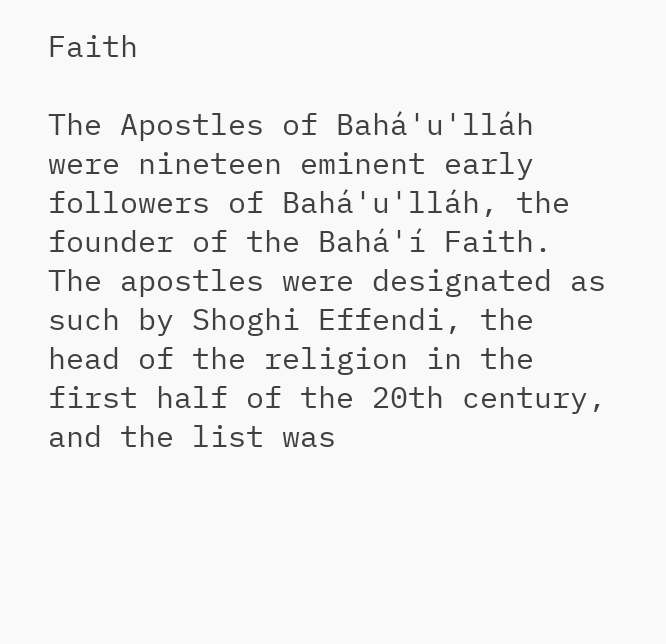Faith

The Apostles of Bahá'u'lláh were nineteen eminent early followers of Bahá'u'lláh, the founder of the Bahá'í Faith. The apostles were designated as such by Shoghi Effendi, the head of the religion in the first half of the 20th century, and the list was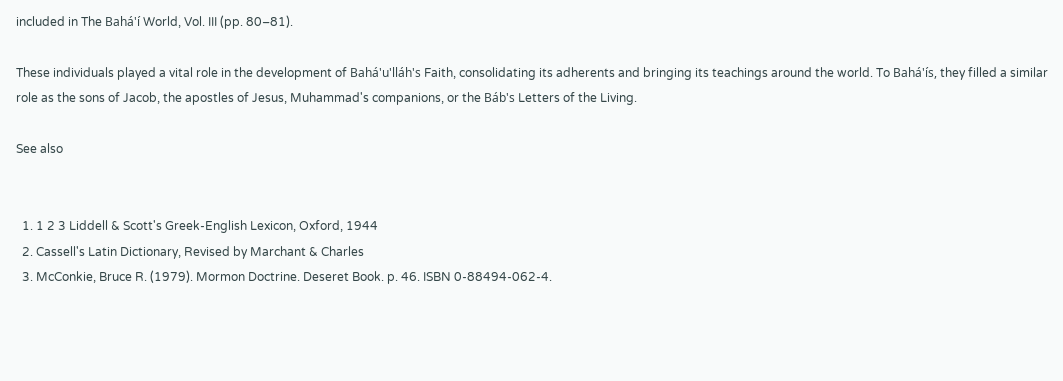included in The Bahá'í World, Vol. III (pp. 80–81).

These individuals played a vital role in the development of Bahá'u'lláh's Faith, consolidating its adherents and bringing its teachings around the world. To Bahá'ís, they filled a similar role as the sons of Jacob, the apostles of Jesus, Muhammad's companions, or the Báb's Letters of the Living.

See also


  1. 1 2 3 Liddell & Scott's Greek-English Lexicon, Oxford, 1944
  2. Cassell's Latin Dictionary, Revised by Marchant & Charles
  3. McConkie, Bruce R. (1979). Mormon Doctrine. Deseret Book. p. 46. ISBN 0-88494-062-4.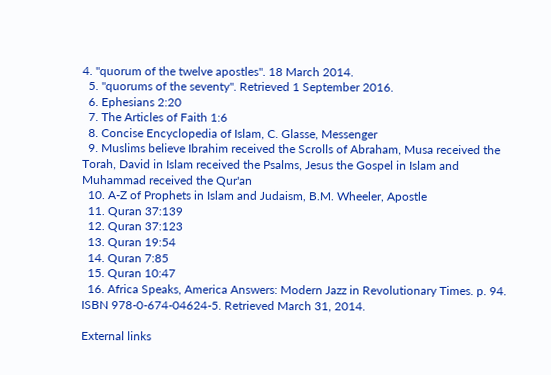4. "quorum of the twelve apostles". 18 March 2014.
  5. "quorums of the seventy". Retrieved 1 September 2016.
  6. Ephesians 2:20
  7. The Articles of Faith 1:6
  8. Concise Encyclopedia of Islam, C. Glasse, Messenger
  9. Muslims believe Ibrahim received the Scrolls of Abraham, Musa received the Torah, David in Islam received the Psalms, Jesus the Gospel in Islam and Muhammad received the Qur'an
  10. A-Z of Prophets in Islam and Judaism, B.M. Wheeler, Apostle
  11. Quran 37:139
  12. Quran 37:123
  13. Quran 19:54
  14. Quran 7:85
  15. Quran 10:47
  16. Africa Speaks, America Answers: Modern Jazz in Revolutionary Times. p. 94. ISBN 978-0-674-04624-5. Retrieved March 31, 2014.

External links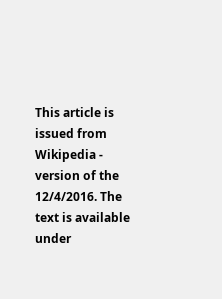This article is issued from Wikipedia - version of the 12/4/2016. The text is available under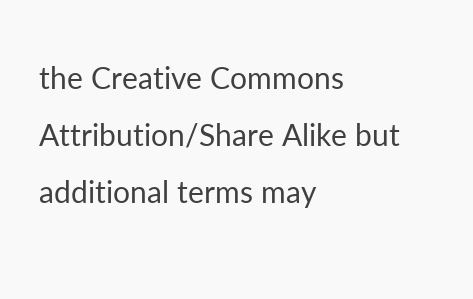the Creative Commons Attribution/Share Alike but additional terms may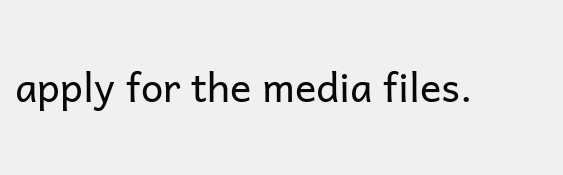apply for the media files.